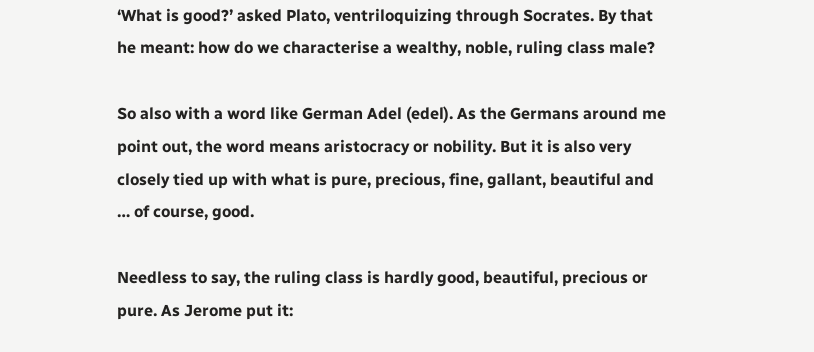‘What is good?’ asked Plato, ventriloquizing through Socrates. By that he meant: how do we characterise a wealthy, noble, ruling class male?

So also with a word like German Adel (edel). As the Germans around me point out, the word means aristocracy or nobility. But it is also very closely tied up with what is pure, precious, fine, gallant, beautiful and … of course, good.

Needless to say, the ruling class is hardly good, beautiful, precious or pure. As Jerome put it: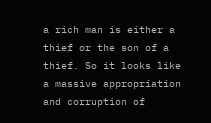a rich man is either a thief or the son of a thief. So it looks like a massive appropriation and corruption of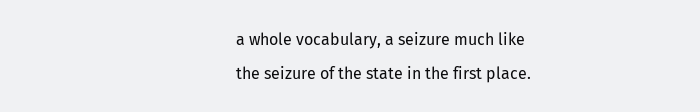a whole vocabulary, a seizure much like the seizure of the state in the first place.